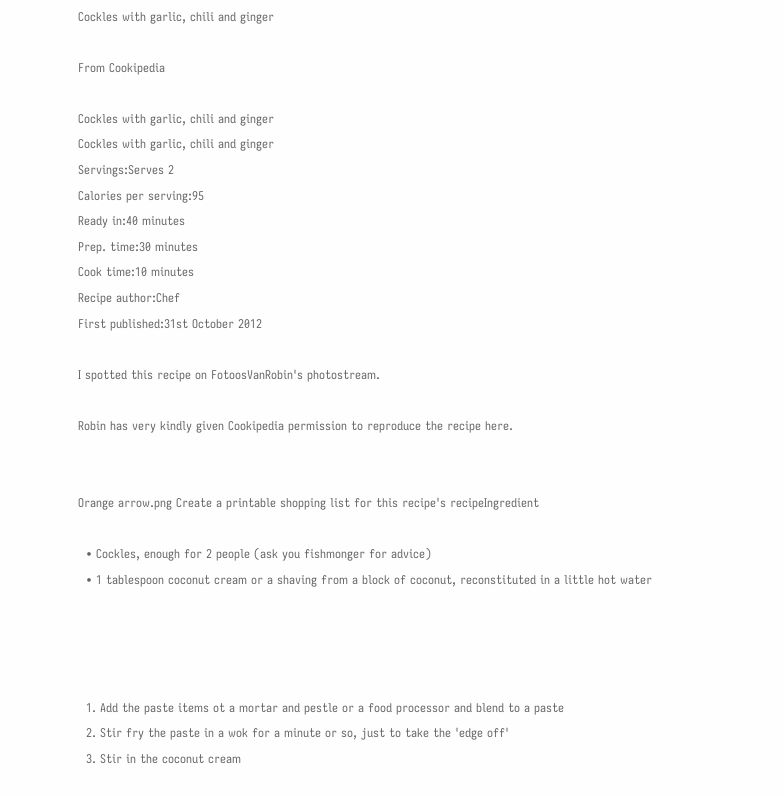Cockles with garlic, chili and ginger

From Cookipedia

Cockles with garlic, chili and ginger
Cockles with garlic, chili and ginger
Servings:Serves 2
Calories per serving:95
Ready in:40 minutes
Prep. time:30 minutes
Cook time:10 minutes
Recipe author:Chef
First published:31st October 2012

I spotted this recipe on FotoosVanRobin's photostream.

Robin has very kindly given Cookipedia permission to reproduce the recipe here.


Orange arrow.png Create a printable shopping list for this recipe's recipeIngredient

  • Cockles, enough for 2 people (ask you fishmonger for advice)
  • 1 tablespoon coconut cream or a shaving from a block of coconut, reconstituted in a little hot water




  1. Add the paste items ot a mortar and pestle or a food processor and blend to a paste
  2. Stir fry the paste in a wok for a minute or so, just to take the 'edge off'
  3. Stir in the coconut cream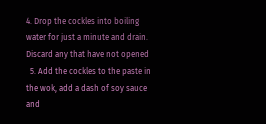4. Drop the cockles into boiling water for just a minute and drain. Discard any that have not opened
  5. Add the cockles to the paste in the wok, add a dash of soy sauce and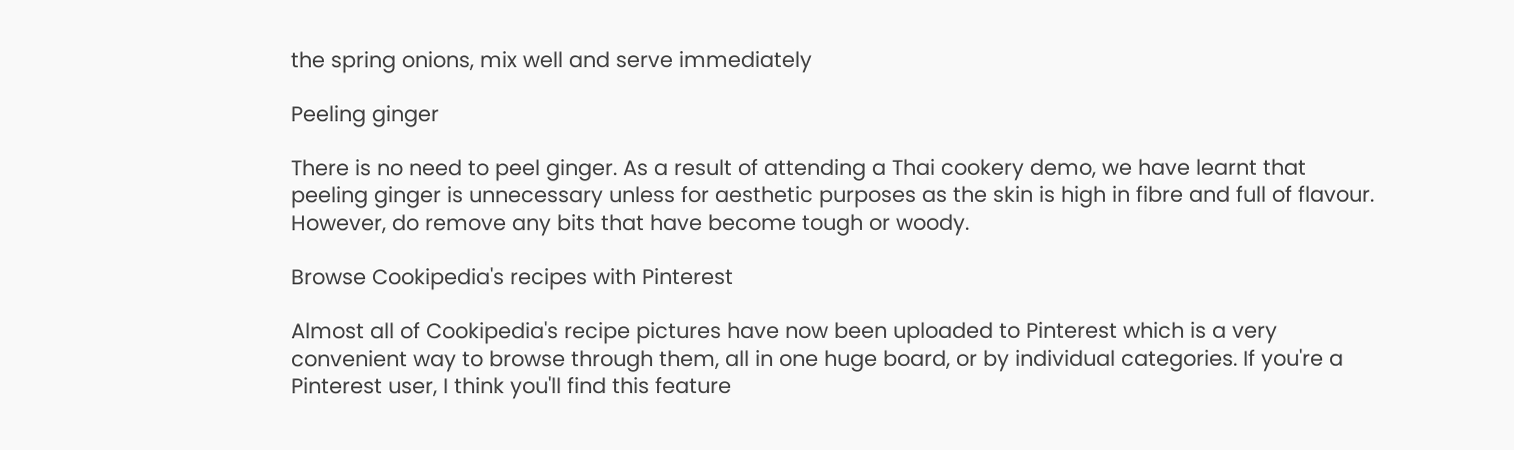the spring onions, mix well and serve immediately

Peeling ginger

There is no need to peel ginger. As a result of attending a Thai cookery demo, we have learnt that peeling ginger is unnecessary unless for aesthetic purposes as the skin is high in fibre and full of flavour. However, do remove any bits that have become tough or woody.

Browse Cookipedia's recipes with Pinterest

Almost all of Cookipedia's recipe pictures have now been uploaded to Pinterest which is a very convenient way to browse through them, all in one huge board, or by individual categories. If you're a Pinterest user, I think you'll find this feature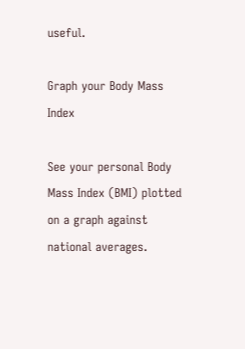useful.

Graph your Body Mass Index

See your personal Body Mass Index (BMI) plotted on a graph against national averages.